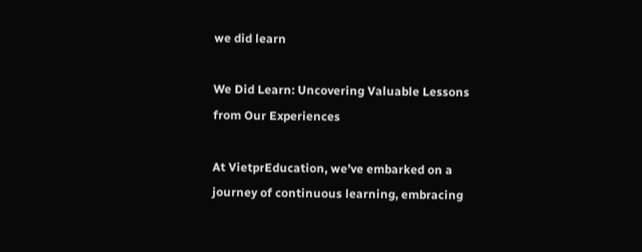we did learn

We Did Learn: Uncovering Valuable Lessons from Our Experiences

At VietprEducation, we’ve embarked on a journey of continuous learning, embracing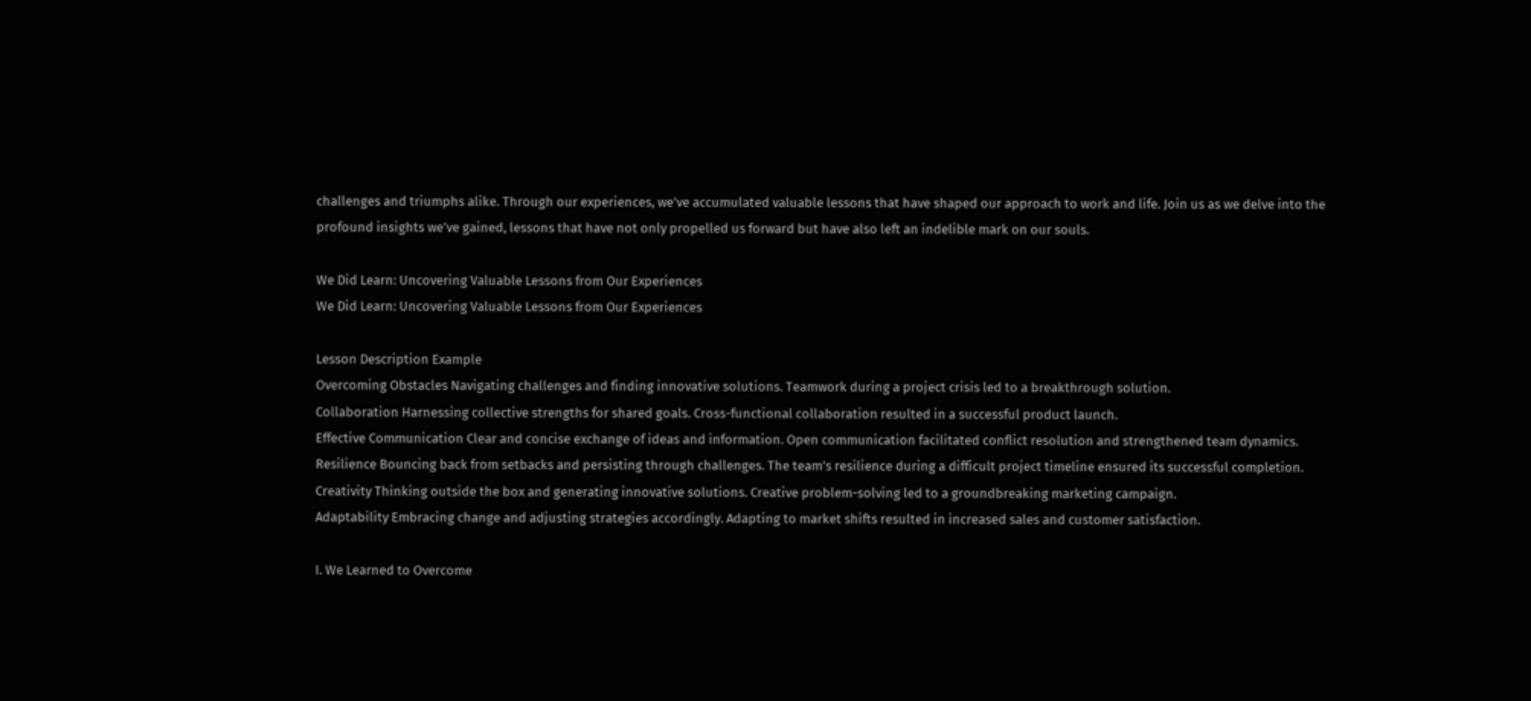challenges and triumphs alike. Through our experiences, we’ve accumulated valuable lessons that have shaped our approach to work and life. Join us as we delve into the profound insights we’ve gained, lessons that have not only propelled us forward but have also left an indelible mark on our souls.

We Did Learn: Uncovering Valuable Lessons from Our Experiences
We Did Learn: Uncovering Valuable Lessons from Our Experiences

Lesson Description Example
Overcoming Obstacles Navigating challenges and finding innovative solutions. Teamwork during a project crisis led to a breakthrough solution.
Collaboration Harnessing collective strengths for shared goals. Cross-functional collaboration resulted in a successful product launch.
Effective Communication Clear and concise exchange of ideas and information. Open communication facilitated conflict resolution and strengthened team dynamics.
Resilience Bouncing back from setbacks and persisting through challenges. The team’s resilience during a difficult project timeline ensured its successful completion.
Creativity Thinking outside the box and generating innovative solutions. Creative problem-solving led to a groundbreaking marketing campaign.
Adaptability Embracing change and adjusting strategies accordingly. Adapting to market shifts resulted in increased sales and customer satisfaction.

I. We Learned to Overcome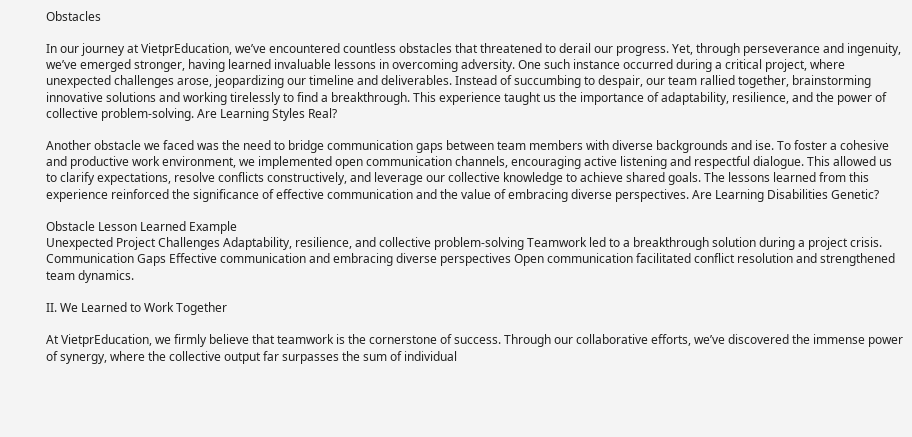Obstacles

In our journey at VietprEducation, we’ve encountered countless obstacles that threatened to derail our progress. Yet, through perseverance and ingenuity, we’ve emerged stronger, having learned invaluable lessons in overcoming adversity. One such instance occurred during a critical project, where unexpected challenges arose, jeopardizing our timeline and deliverables. Instead of succumbing to despair, our team rallied together, brainstorming innovative solutions and working tirelessly to find a breakthrough. This experience taught us the importance of adaptability, resilience, and the power of collective problem-solving. Are Learning Styles Real?

Another obstacle we faced was the need to bridge communication gaps between team members with diverse backgrounds and ise. To foster a cohesive and productive work environment, we implemented open communication channels, encouraging active listening and respectful dialogue. This allowed us to clarify expectations, resolve conflicts constructively, and leverage our collective knowledge to achieve shared goals. The lessons learned from this experience reinforced the significance of effective communication and the value of embracing diverse perspectives. Are Learning Disabilities Genetic?

Obstacle Lesson Learned Example
Unexpected Project Challenges Adaptability, resilience, and collective problem-solving Teamwork led to a breakthrough solution during a project crisis.
Communication Gaps Effective communication and embracing diverse perspectives Open communication facilitated conflict resolution and strengthened team dynamics.

II. We Learned to Work Together

At VietprEducation, we firmly believe that teamwork is the cornerstone of success. Through our collaborative efforts, we’ve discovered the immense power of synergy, where the collective output far surpasses the sum of individual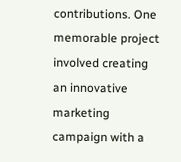contributions. One memorable project involved creating an innovative marketing campaign with a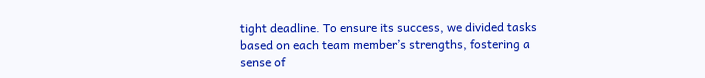tight deadline. To ensure its success, we divided tasks based on each team member’s strengths, fostering a sense of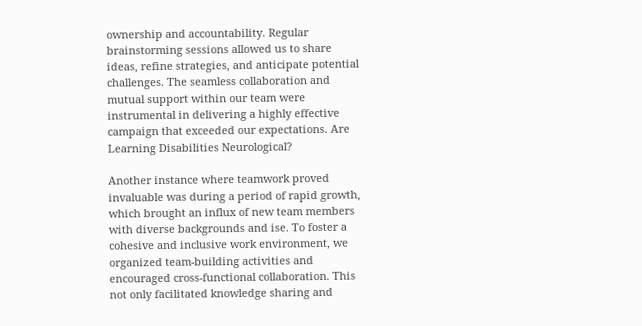ownership and accountability. Regular brainstorming sessions allowed us to share ideas, refine strategies, and anticipate potential challenges. The seamless collaboration and mutual support within our team were instrumental in delivering a highly effective campaign that exceeded our expectations. Are Learning Disabilities Neurological?

Another instance where teamwork proved invaluable was during a period of rapid growth, which brought an influx of new team members with diverse backgrounds and ise. To foster a cohesive and inclusive work environment, we organized team-building activities and encouraged cross-functional collaboration. This not only facilitated knowledge sharing and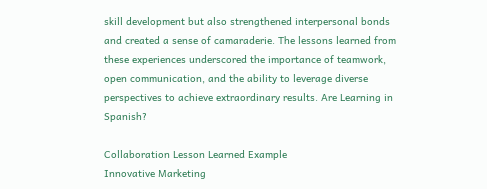skill development but also strengthened interpersonal bonds and created a sense of camaraderie. The lessons learned from these experiences underscored the importance of teamwork, open communication, and the ability to leverage diverse perspectives to achieve extraordinary results. Are Learning in Spanish?

Collaboration Lesson Learned Example
Innovative Marketing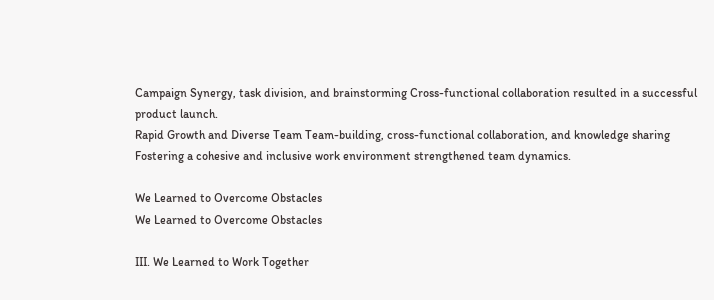Campaign Synergy, task division, and brainstorming Cross-functional collaboration resulted in a successful product launch.
Rapid Growth and Diverse Team Team-building, cross-functional collaboration, and knowledge sharing Fostering a cohesive and inclusive work environment strengthened team dynamics.

We Learned to Overcome Obstacles
We Learned to Overcome Obstacles

III. We Learned to Work Together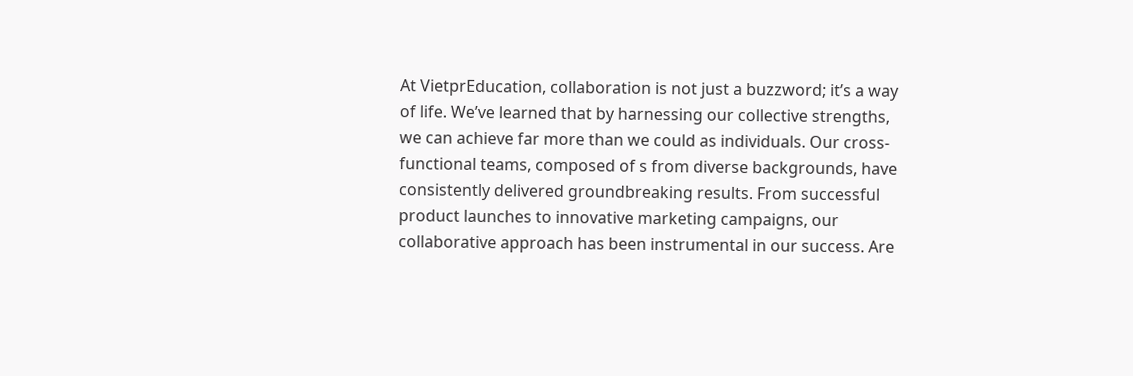At VietprEducation, collaboration is not just a buzzword; it’s a way of life. We’ve learned that by harnessing our collective strengths, we can achieve far more than we could as individuals. Our cross-functional teams, composed of s from diverse backgrounds, have consistently delivered groundbreaking results. From successful product launches to innovative marketing campaigns, our collaborative approach has been instrumental in our success. Are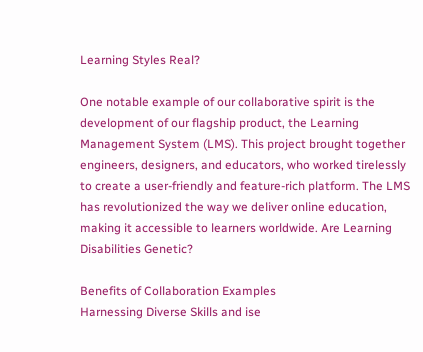Learning Styles Real?

One notable example of our collaborative spirit is the development of our flagship product, the Learning Management System (LMS). This project brought together engineers, designers, and educators, who worked tirelessly to create a user-friendly and feature-rich platform. The LMS has revolutionized the way we deliver online education, making it accessible to learners worldwide. Are Learning Disabilities Genetic?

Benefits of Collaboration Examples
Harnessing Diverse Skills and ise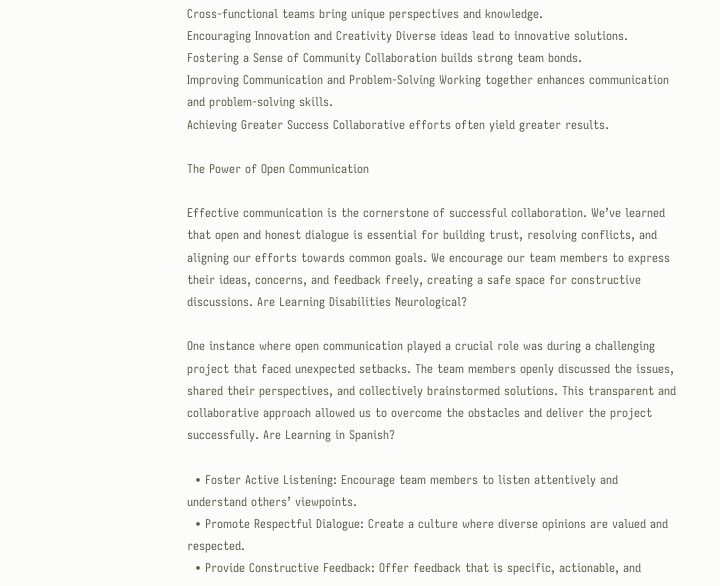Cross-functional teams bring unique perspectives and knowledge.
Encouraging Innovation and Creativity Diverse ideas lead to innovative solutions.
Fostering a Sense of Community Collaboration builds strong team bonds.
Improving Communication and Problem-Solving Working together enhances communication and problem-solving skills.
Achieving Greater Success Collaborative efforts often yield greater results.

The Power of Open Communication

Effective communication is the cornerstone of successful collaboration. We’ve learned that open and honest dialogue is essential for building trust, resolving conflicts, and aligning our efforts towards common goals. We encourage our team members to express their ideas, concerns, and feedback freely, creating a safe space for constructive discussions. Are Learning Disabilities Neurological?

One instance where open communication played a crucial role was during a challenging project that faced unexpected setbacks. The team members openly discussed the issues, shared their perspectives, and collectively brainstormed solutions. This transparent and collaborative approach allowed us to overcome the obstacles and deliver the project successfully. Are Learning in Spanish?

  • Foster Active Listening: Encourage team members to listen attentively and understand others’ viewpoints.
  • Promote Respectful Dialogue: Create a culture where diverse opinions are valued and respected.
  • Provide Constructive Feedback: Offer feedback that is specific, actionable, and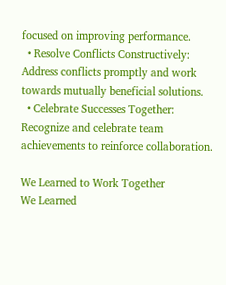focused on improving performance.
  • Resolve Conflicts Constructively: Address conflicts promptly and work towards mutually beneficial solutions.
  • Celebrate Successes Together: Recognize and celebrate team achievements to reinforce collaboration.

We Learned to Work Together
We Learned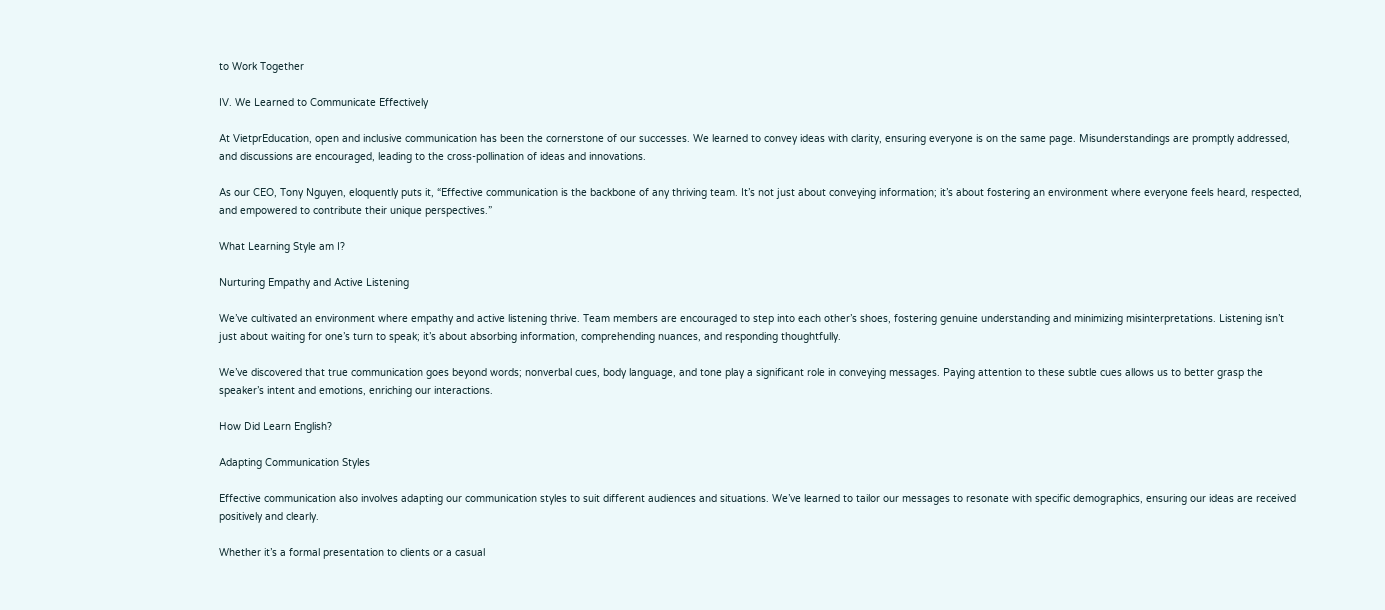to Work Together

IV. We Learned to Communicate Effectively

At VietprEducation, open and inclusive communication has been the cornerstone of our successes. We learned to convey ideas with clarity, ensuring everyone is on the same page. Misunderstandings are promptly addressed, and discussions are encouraged, leading to the cross-pollination of ideas and innovations.

As our CEO, Tony Nguyen, eloquently puts it, “Effective communication is the backbone of any thriving team. It’s not just about conveying information; it’s about fostering an environment where everyone feels heard, respected, and empowered to contribute their unique perspectives.”

What Learning Style am I?

Nurturing Empathy and Active Listening

We’ve cultivated an environment where empathy and active listening thrive. Team members are encouraged to step into each other’s shoes, fostering genuine understanding and minimizing misinterpretations. Listening isn’t just about waiting for one’s turn to speak; it’s about absorbing information, comprehending nuances, and responding thoughtfully.

We’ve discovered that true communication goes beyond words; nonverbal cues, body language, and tone play a significant role in conveying messages. Paying attention to these subtle cues allows us to better grasp the speaker’s intent and emotions, enriching our interactions.

How Did Learn English?

Adapting Communication Styles

Effective communication also involves adapting our communication styles to suit different audiences and situations. We’ve learned to tailor our messages to resonate with specific demographics, ensuring our ideas are received positively and clearly.

Whether it’s a formal presentation to clients or a casual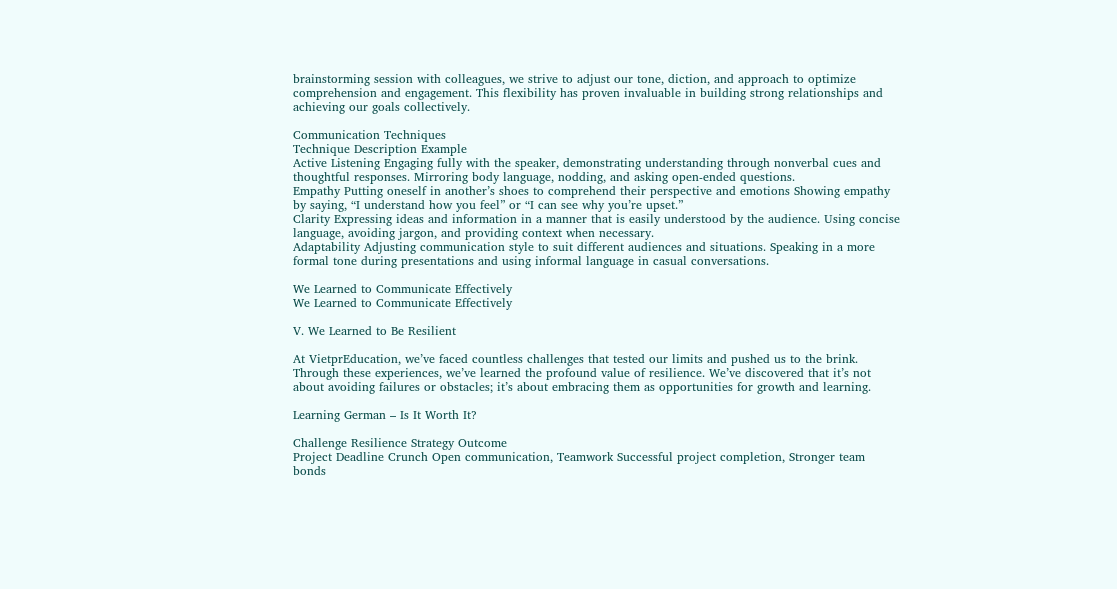brainstorming session with colleagues, we strive to adjust our tone, diction, and approach to optimize comprehension and engagement. This flexibility has proven invaluable in building strong relationships and achieving our goals collectively.

Communication Techniques
Technique Description Example
Active Listening Engaging fully with the speaker, demonstrating understanding through nonverbal cues and thoughtful responses. Mirroring body language, nodding, and asking open-ended questions.
Empathy Putting oneself in another’s shoes to comprehend their perspective and emotions Showing empathy by saying, “I understand how you feel” or “I can see why you’re upset.”
Clarity Expressing ideas and information in a manner that is easily understood by the audience. Using concise language, avoiding jargon, and providing context when necessary.
Adaptability Adjusting communication style to suit different audiences and situations. Speaking in a more formal tone during presentations and using informal language in casual conversations.

We Learned to Communicate Effectively
We Learned to Communicate Effectively

V. We Learned to Be Resilient

At VietprEducation, we’ve faced countless challenges that tested our limits and pushed us to the brink. Through these experiences, we’ve learned the profound value of resilience. We’ve discovered that it’s not about avoiding failures or obstacles; it’s about embracing them as opportunities for growth and learning.

Learning German – Is It Worth It?

Challenge Resilience Strategy Outcome
Project Deadline Crunch Open communication, Teamwork Successful project completion, Stronger team bonds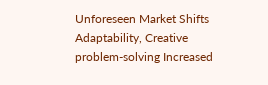Unforeseen Market Shifts Adaptability, Creative problem-solving Increased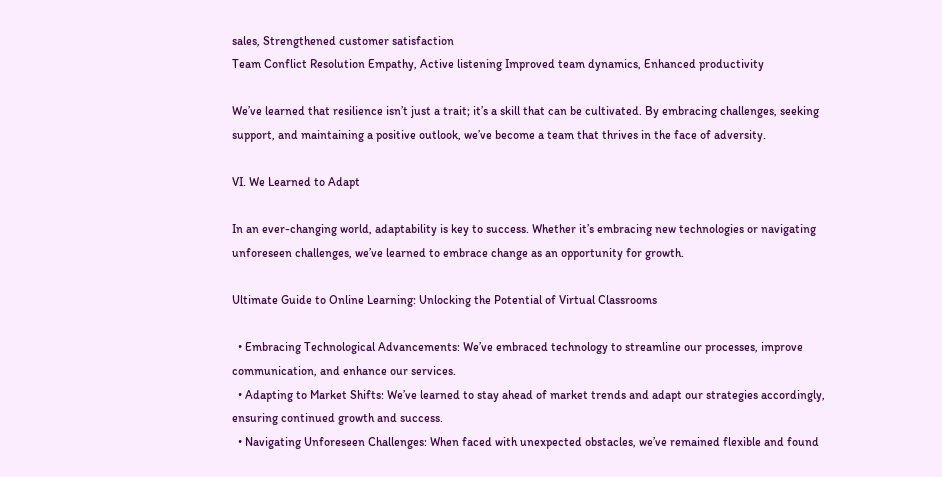sales, Strengthened customer satisfaction
Team Conflict Resolution Empathy, Active listening Improved team dynamics, Enhanced productivity

We’ve learned that resilience isn’t just a trait; it’s a skill that can be cultivated. By embracing challenges, seeking support, and maintaining a positive outlook, we’ve become a team that thrives in the face of adversity.

VI. We Learned to Adapt

In an ever-changing world, adaptability is key to success. Whether it’s embracing new technologies or navigating unforeseen challenges, we’ve learned to embrace change as an opportunity for growth.

Ultimate Guide to Online Learning: Unlocking the Potential of Virtual Classrooms

  • Embracing Technological Advancements: We’ve embraced technology to streamline our processes, improve communication, and enhance our services.
  • Adapting to Market Shifts: We’ve learned to stay ahead of market trends and adapt our strategies accordingly, ensuring continued growth and success.
  • Navigating Unforeseen Challenges: When faced with unexpected obstacles, we’ve remained flexible and found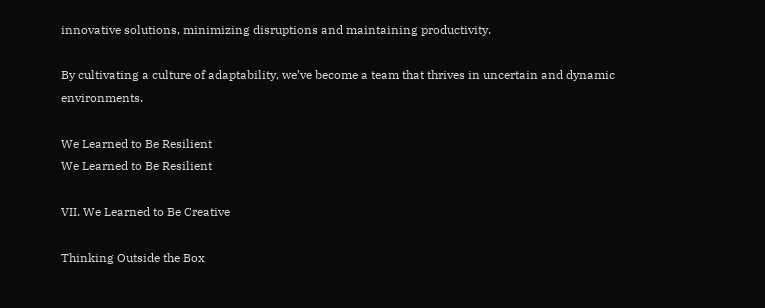innovative solutions, minimizing disruptions and maintaining productivity.

By cultivating a culture of adaptability, we’ve become a team that thrives in uncertain and dynamic environments.

We Learned to Be Resilient
We Learned to Be Resilient

VII. We Learned to Be Creative

Thinking Outside the Box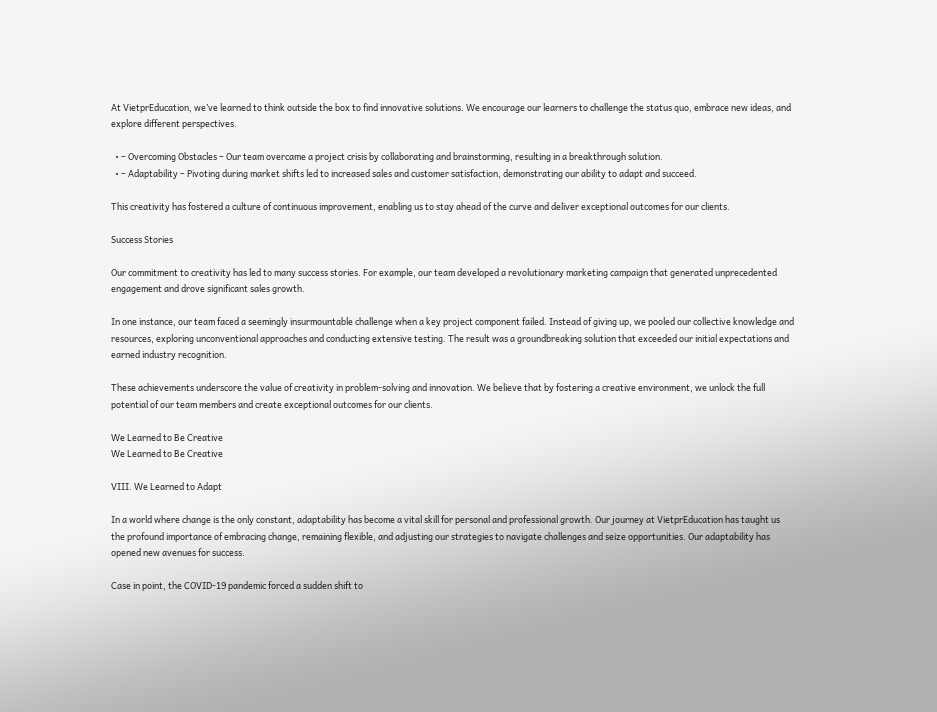At VietprEducation, we’ve learned to think outside the box to find innovative solutions. We encourage our learners to challenge the status quo, embrace new ideas, and explore different perspectives.

  • – Overcoming Obstacles – Our team overcame a project crisis by collaborating and brainstorming, resulting in a breakthrough solution.
  • – Adaptability – Pivoting during market shifts led to increased sales and customer satisfaction, demonstrating our ability to adapt and succeed.

This creativity has fostered a culture of continuous improvement, enabling us to stay ahead of the curve and deliver exceptional outcomes for our clients.

Success Stories

Our commitment to creativity has led to many success stories. For example, our team developed a revolutionary marketing campaign that generated unprecedented engagement and drove significant sales growth.

In one instance, our team faced a seemingly insurmountable challenge when a key project component failed. Instead of giving up, we pooled our collective knowledge and resources, exploring unconventional approaches and conducting extensive testing. The result was a groundbreaking solution that exceeded our initial expectations and earned industry recognition.

These achievements underscore the value of creativity in problem-solving and innovation. We believe that by fostering a creative environment, we unlock the full potential of our team members and create exceptional outcomes for our clients.

We Learned to Be Creative
We Learned to Be Creative

VIII. We Learned to Adapt

In a world where change is the only constant, adaptability has become a vital skill for personal and professional growth. Our journey at VietprEducation has taught us the profound importance of embracing change, remaining flexible, and adjusting our strategies to navigate challenges and seize opportunities. Our adaptability has opened new avenues for success.

Case in point, the COVID-19 pandemic forced a sudden shift to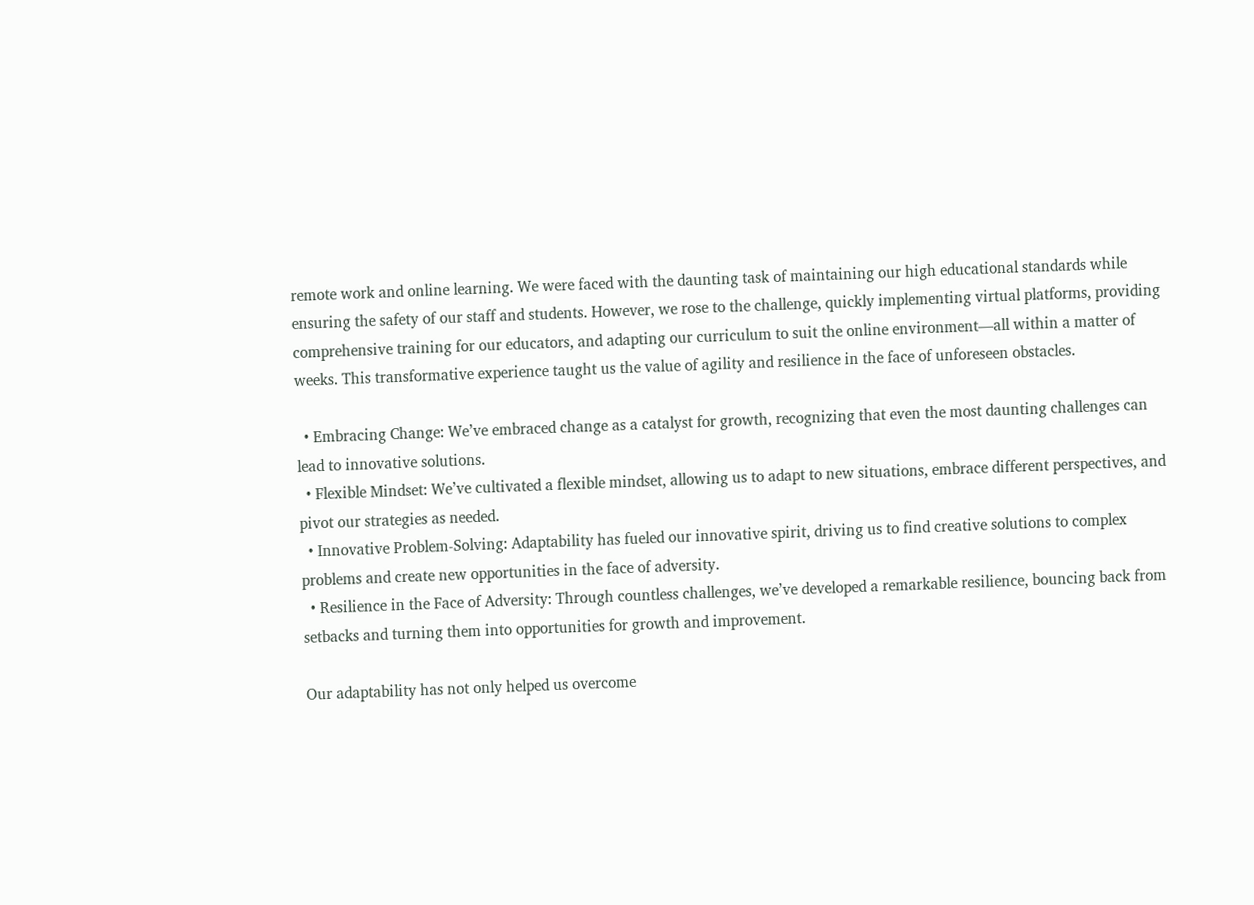remote work and online learning. We were faced with the daunting task of maintaining our high educational standards while ensuring the safety of our staff and students. However, we rose to the challenge, quickly implementing virtual platforms, providing comprehensive training for our educators, and adapting our curriculum to suit the online environment—all within a matter of weeks. This transformative experience taught us the value of agility and resilience in the face of unforeseen obstacles.

  • Embracing Change: We’ve embraced change as a catalyst for growth, recognizing that even the most daunting challenges can lead to innovative solutions.
  • Flexible Mindset: We’ve cultivated a flexible mindset, allowing us to adapt to new situations, embrace different perspectives, and pivot our strategies as needed.
  • Innovative Problem-Solving: Adaptability has fueled our innovative spirit, driving us to find creative solutions to complex problems and create new opportunities in the face of adversity.
  • Resilience in the Face of Adversity: Through countless challenges, we’ve developed a remarkable resilience, bouncing back from setbacks and turning them into opportunities for growth and improvement.

Our adaptability has not only helped us overcome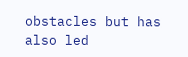obstacles but has also led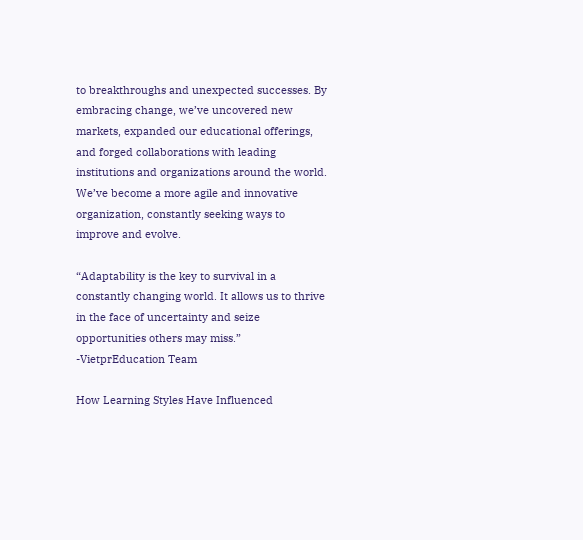to breakthroughs and unexpected successes. By embracing change, we’ve uncovered new markets, expanded our educational offerings, and forged collaborations with leading institutions and organizations around the world. We’ve become a more agile and innovative organization, constantly seeking ways to improve and evolve.

“Adaptability is the key to survival in a constantly changing world. It allows us to thrive in the face of uncertainty and seize opportunities others may miss.”
-VietprEducation Team

How Learning Styles Have Influenced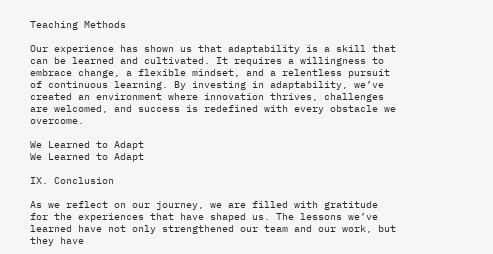Teaching Methods

Our experience has shown us that adaptability is a skill that can be learned and cultivated. It requires a willingness to embrace change, a flexible mindset, and a relentless pursuit of continuous learning. By investing in adaptability, we’ve created an environment where innovation thrives, challenges are welcomed, and success is redefined with every obstacle we overcome.

We Learned to Adapt
We Learned to Adapt

IX. Conclusion

As we reflect on our journey, we are filled with gratitude for the experiences that have shaped us. The lessons we’ve learned have not only strengthened our team and our work, but they have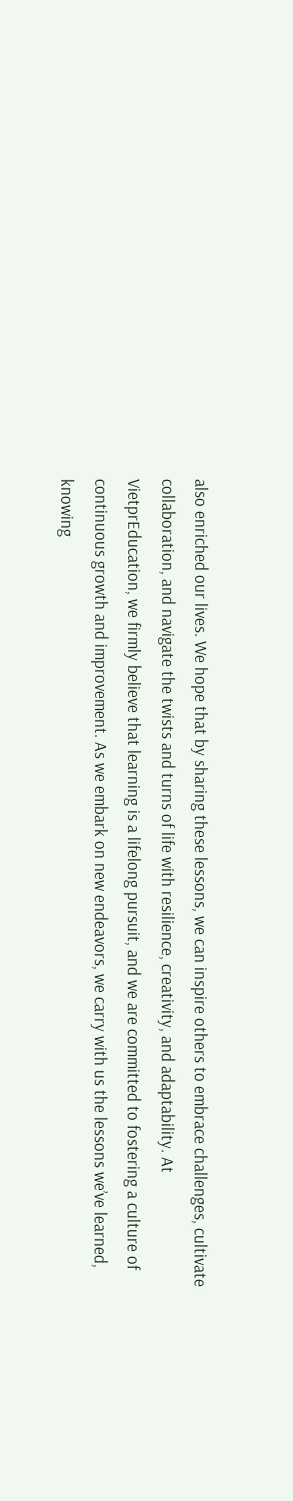also enriched our lives. We hope that by sharing these lessons, we can inspire others to embrace challenges, cultivate collaboration, and navigate the twists and turns of life with resilience, creativity, and adaptability. At VietprEducation, we firmly believe that learning is a lifelong pursuit, and we are committed to fostering a culture of continuous growth and improvement. As we embark on new endeavors, we carry with us the lessons we’ve learned, knowing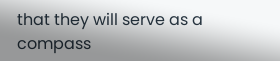that they will serve as a compass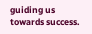guiding us towards success.